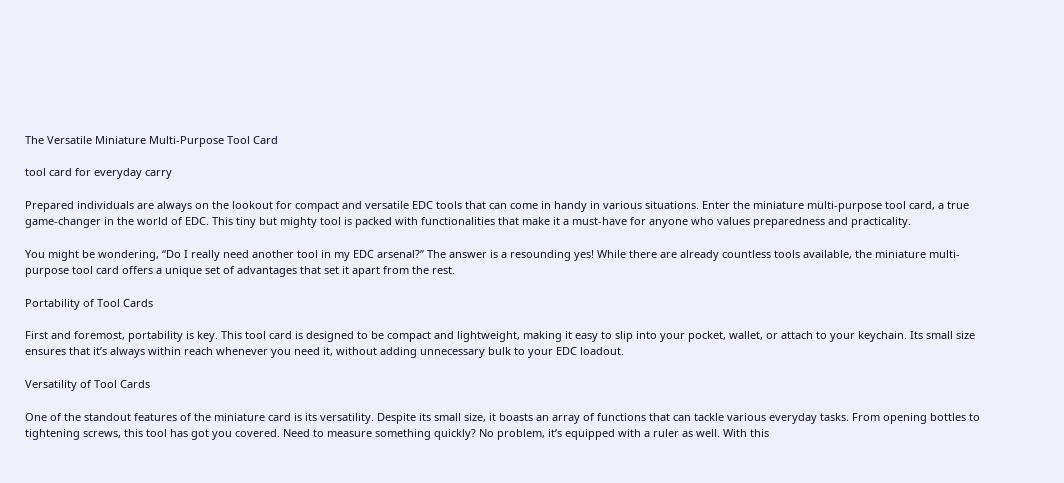The Versatile Miniature Multi-Purpose Tool Card

tool card for everyday carry

Prepared individuals are always on the lookout for compact and versatile EDC tools that can come in handy in various situations. Enter the miniature multi-purpose tool card, a true game-changer in the world of EDC. This tiny but mighty tool is packed with functionalities that make it a must-have for anyone who values preparedness and practicality.

You might be wondering, “Do I really need another tool in my EDC arsenal?” The answer is a resounding yes! While there are already countless tools available, the miniature multi-purpose tool card offers a unique set of advantages that set it apart from the rest.

Portability of Tool Cards

First and foremost, portability is key. This tool card is designed to be compact and lightweight, making it easy to slip into your pocket, wallet, or attach to your keychain. Its small size ensures that it’s always within reach whenever you need it, without adding unnecessary bulk to your EDC loadout.

Versatility of Tool Cards

One of the standout features of the miniature card is its versatility. Despite its small size, it boasts an array of functions that can tackle various everyday tasks. From opening bottles to tightening screws, this tool has got you covered. Need to measure something quickly? No problem, it’s equipped with a ruler as well. With this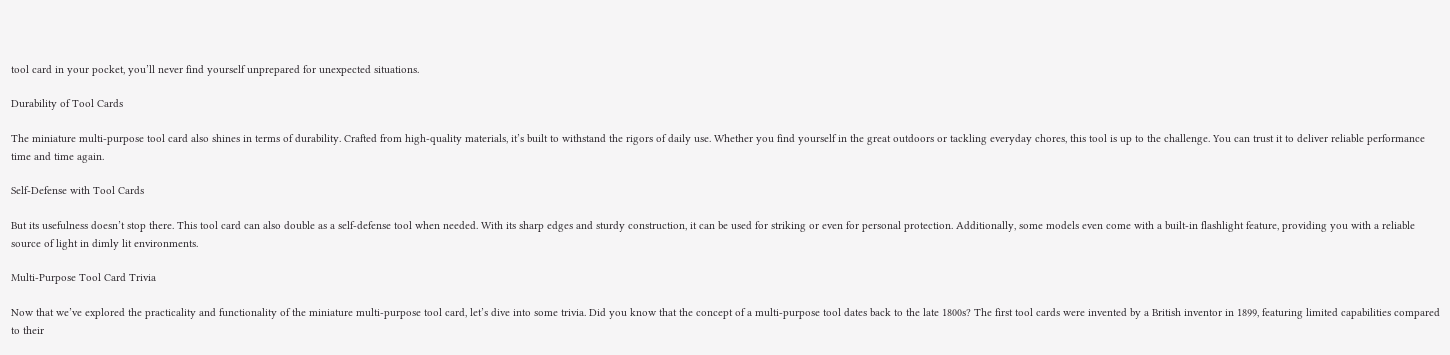tool card in your pocket, you’ll never find yourself unprepared for unexpected situations.

Durability of Tool Cards

The miniature multi-purpose tool card also shines in terms of durability. Crafted from high-quality materials, it’s built to withstand the rigors of daily use. Whether you find yourself in the great outdoors or tackling everyday chores, this tool is up to the challenge. You can trust it to deliver reliable performance time and time again.

Self-Defense with Tool Cards

But its usefulness doesn’t stop there. This tool card can also double as a self-defense tool when needed. With its sharp edges and sturdy construction, it can be used for striking or even for personal protection. Additionally, some models even come with a built-in flashlight feature, providing you with a reliable source of light in dimly lit environments.

Multi-Purpose Tool Card Trivia

Now that we’ve explored the practicality and functionality of the miniature multi-purpose tool card, let’s dive into some trivia. Did you know that the concept of a multi-purpose tool dates back to the late 1800s? The first tool cards were invented by a British inventor in 1899, featuring limited capabilities compared to their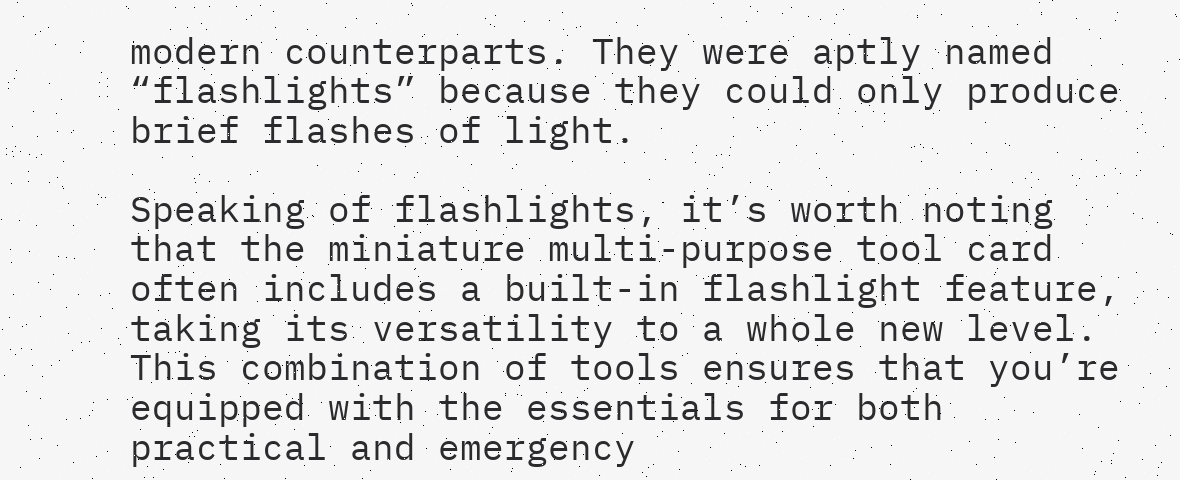modern counterparts. They were aptly named “flashlights” because they could only produce brief flashes of light.

Speaking of flashlights, it’s worth noting that the miniature multi-purpose tool card often includes a built-in flashlight feature, taking its versatility to a whole new level. This combination of tools ensures that you’re equipped with the essentials for both practical and emergency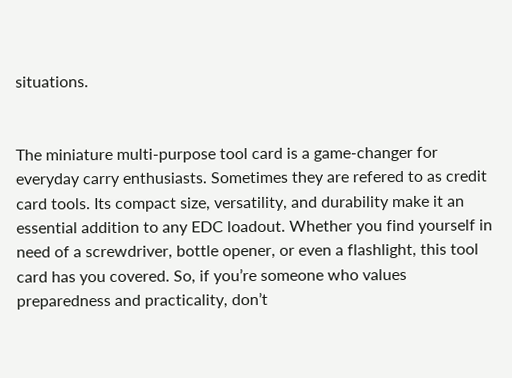situations.


The miniature multi-purpose tool card is a game-changer for everyday carry enthusiasts. Sometimes they are refered to as credit card tools. Its compact size, versatility, and durability make it an essential addition to any EDC loadout. Whether you find yourself in need of a screwdriver, bottle opener, or even a flashlight, this tool card has you covered. So, if you’re someone who values preparedness and practicality, don’t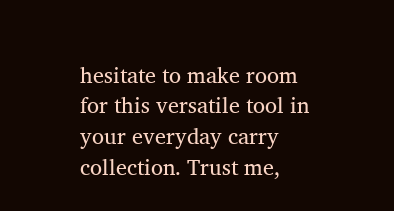hesitate to make room for this versatile tool in your everyday carry collection. Trust me,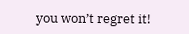you won’t regret it!